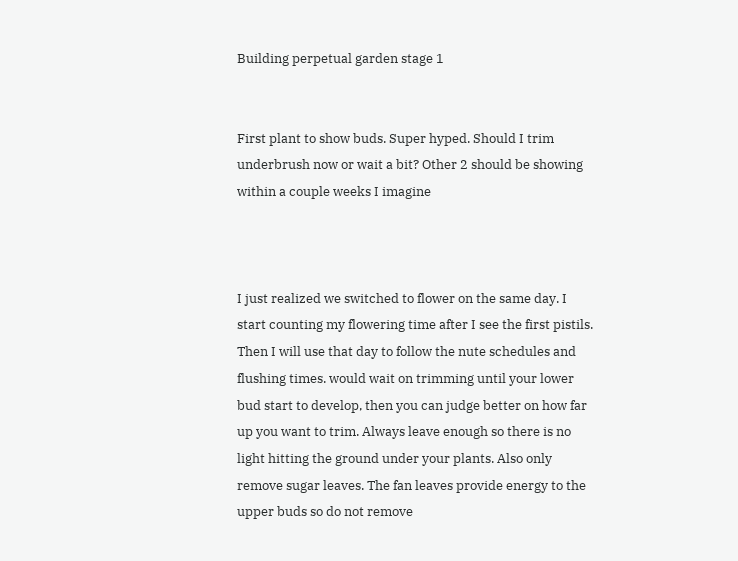Building perpetual garden stage 1


First plant to show buds. Super hyped. Should I trim underbrush now or wait a bit? Other 2 should be showing within a couple weeks I imagine



I just realized we switched to flower on the same day. I start counting my flowering time after I see the first pistils. Then I will use that day to follow the nute schedules and flushing times. would wait on trimming until your lower bud start to develop, then you can judge better on how far up you want to trim. Always leave enough so there is no light hitting the ground under your plants. Also only remove sugar leaves. The fan leaves provide energy to the upper buds so do not remove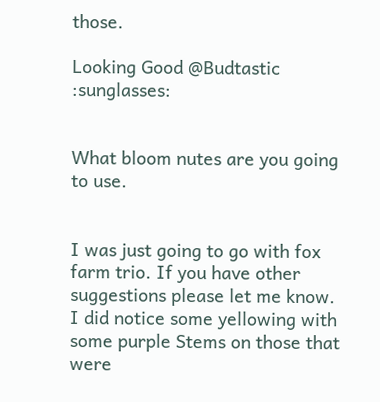those.

Looking Good @Budtastic :sunglasses:


What bloom nutes are you going to use.


I was just going to go with fox farm trio. If you have other suggestions please let me know.
I did notice some yellowing with some purple Stems on those that were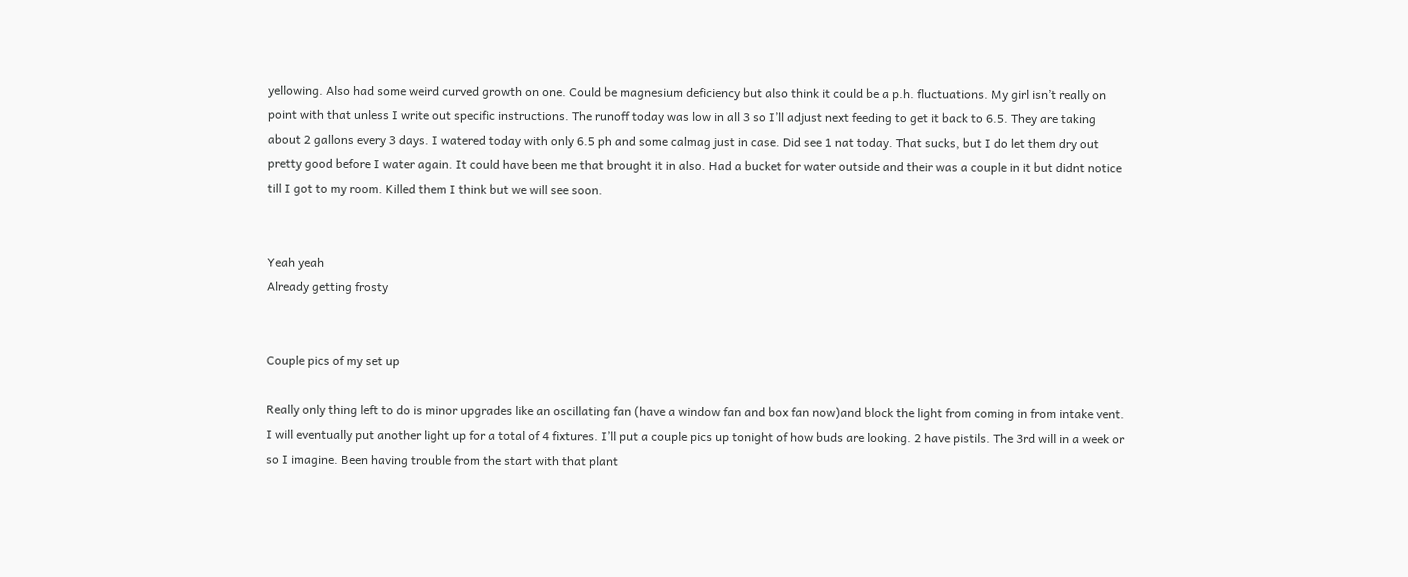yellowing. Also had some weird curved growth on one. Could be magnesium deficiency but also think it could be a p.h. fluctuations. My girl isn’t really on point with that unless I write out specific instructions. The runoff today was low in all 3 so I’ll adjust next feeding to get it back to 6.5. They are taking about 2 gallons every 3 days. I watered today with only 6.5 ph and some calmag just in case. Did see 1 nat today. That sucks, but I do let them dry out pretty good before I water again. It could have been me that brought it in also. Had a bucket for water outside and their was a couple in it but didnt notice till I got to my room. Killed them I think but we will see soon.


Yeah yeah
Already getting frosty


Couple pics of my set up

Really only thing left to do is minor upgrades like an oscillating fan (have a window fan and box fan now)and block the light from coming in from intake vent. I will eventually put another light up for a total of 4 fixtures. I’ll put a couple pics up tonight of how buds are looking. 2 have pistils. The 3rd will in a week or so I imagine. Been having trouble from the start with that plant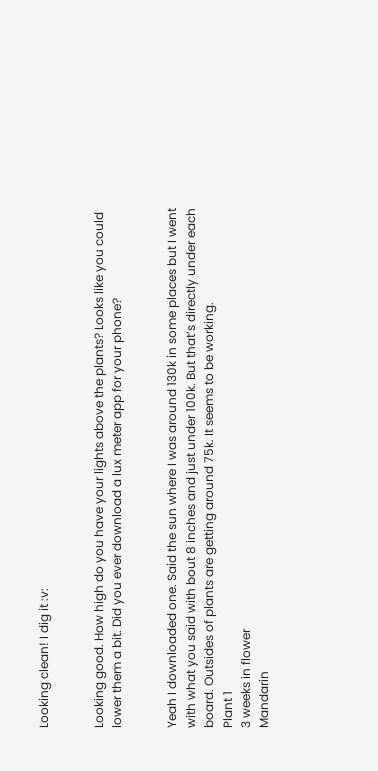Looking clean! I dig it :v:


Looking good. How high do you have your lights above the plants? Looks like you could lower them a bit. Did you ever download a lux meter app for your phone?


Yeah I downloaded one. Said the sun where I was around 130k in some places but I went with what you said with bout 8 inches and just under 100k. But that’s directly under each board. Outsides of plants are getting around 75k. It seems to be working.
Plant 1
3 weeks in flower
Mandarin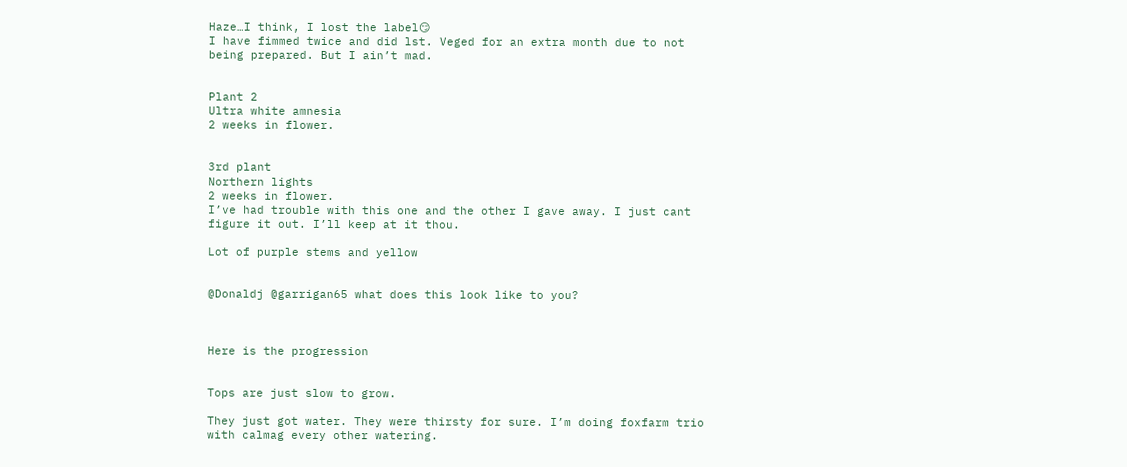Haze…I think, I lost the label😏
I have fimmed twice and did lst. Veged for an extra month due to not being prepared. But I ain’t mad.


Plant 2
Ultra white amnesia
2 weeks in flower.


3rd plant
Northern lights
2 weeks in flower.
I’ve had trouble with this one and the other I gave away. I just cant figure it out. I’ll keep at it thou.

Lot of purple stems and yellow


@Donaldj @garrigan65 what does this look like to you?



Here is the progression


Tops are just slow to grow.

They just got water. They were thirsty for sure. I’m doing foxfarm trio with calmag every other watering.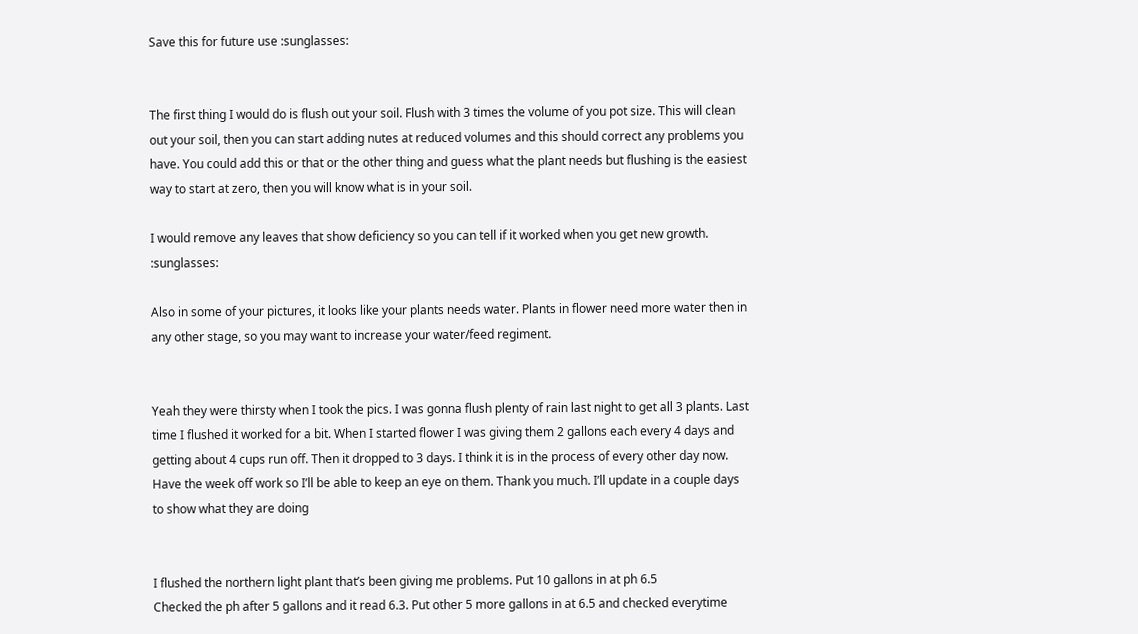Save this for future use :sunglasses:


The first thing I would do is flush out your soil. Flush with 3 times the volume of you pot size. This will clean out your soil, then you can start adding nutes at reduced volumes and this should correct any problems you have. You could add this or that or the other thing and guess what the plant needs but flushing is the easiest way to start at zero, then you will know what is in your soil.

I would remove any leaves that show deficiency so you can tell if it worked when you get new growth. :sunglasses:

Also in some of your pictures, it looks like your plants needs water. Plants in flower need more water then in any other stage, so you may want to increase your water/feed regiment.


Yeah they were thirsty when I took the pics. I was gonna flush plenty of rain last night to get all 3 plants. Last time I flushed it worked for a bit. When I started flower I was giving them 2 gallons each every 4 days and getting about 4 cups run off. Then it dropped to 3 days. I think it is in the process of every other day now. Have the week off work so I’ll be able to keep an eye on them. Thank you much. I’ll update in a couple days to show what they are doing


I flushed the northern light plant that’s been giving me problems. Put 10 gallons in at ph 6.5
Checked the ph after 5 gallons and it read 6.3. Put other 5 more gallons in at 6.5 and checked everytime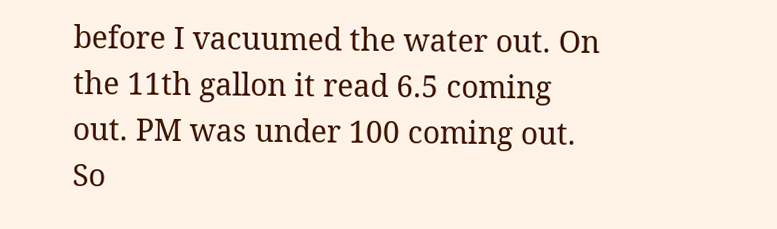before I vacuumed the water out. On the 11th gallon it read 6.5 coming out. PM was under 100 coming out. So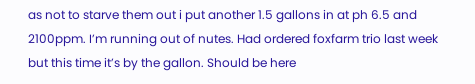as not to starve them out i put another 1.5 gallons in at ph 6.5 and 2100ppm. I’m running out of nutes. Had ordered foxfarm trio last week but this time it’s by the gallon. Should be here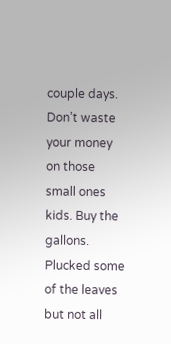couple days. Don’t waste your money on those small ones kids. Buy the gallons. Plucked some of the leaves but not all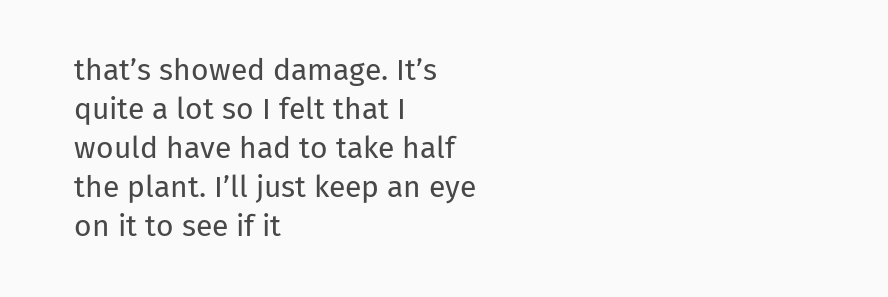that’s showed damage. It’s quite a lot so I felt that I would have had to take half the plant. I’ll just keep an eye on it to see if it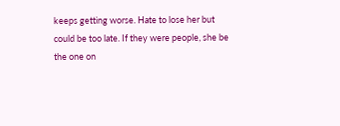keeps getting worse. Hate to lose her but could be too late. If they were people, she be the one on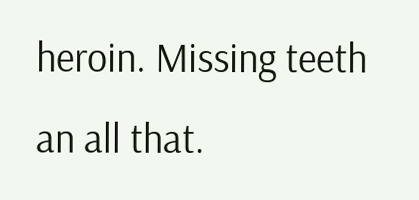heroin. Missing teeth an all that.